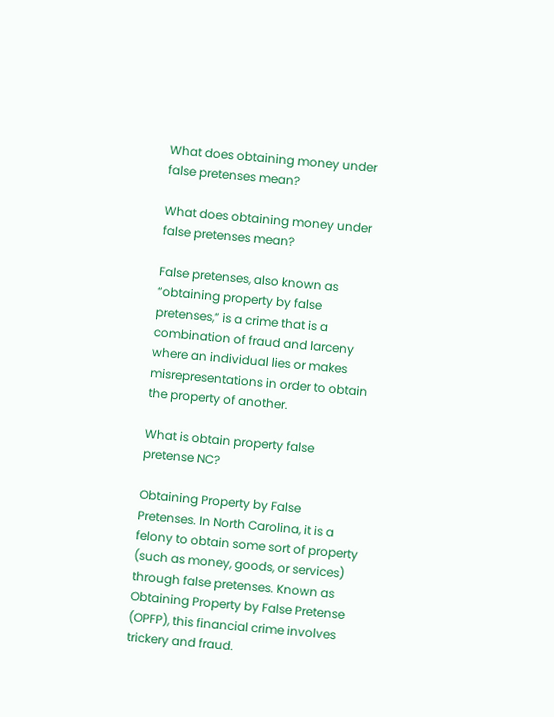What does obtaining money under false pretenses mean?

What does obtaining money under false pretenses mean?

False pretenses, also known as “obtaining property by false pretenses,” is a crime that is a combination of fraud and larceny where an individual lies or makes misrepresentations in order to obtain the property of another.

What is obtain property false pretense NC?

Obtaining Property by False Pretenses. In North Carolina, it is a felony to obtain some sort of property (such as money, goods, or services) through false pretenses. Known as Obtaining Property by False Pretense (OPFP), this financial crime involves trickery and fraud.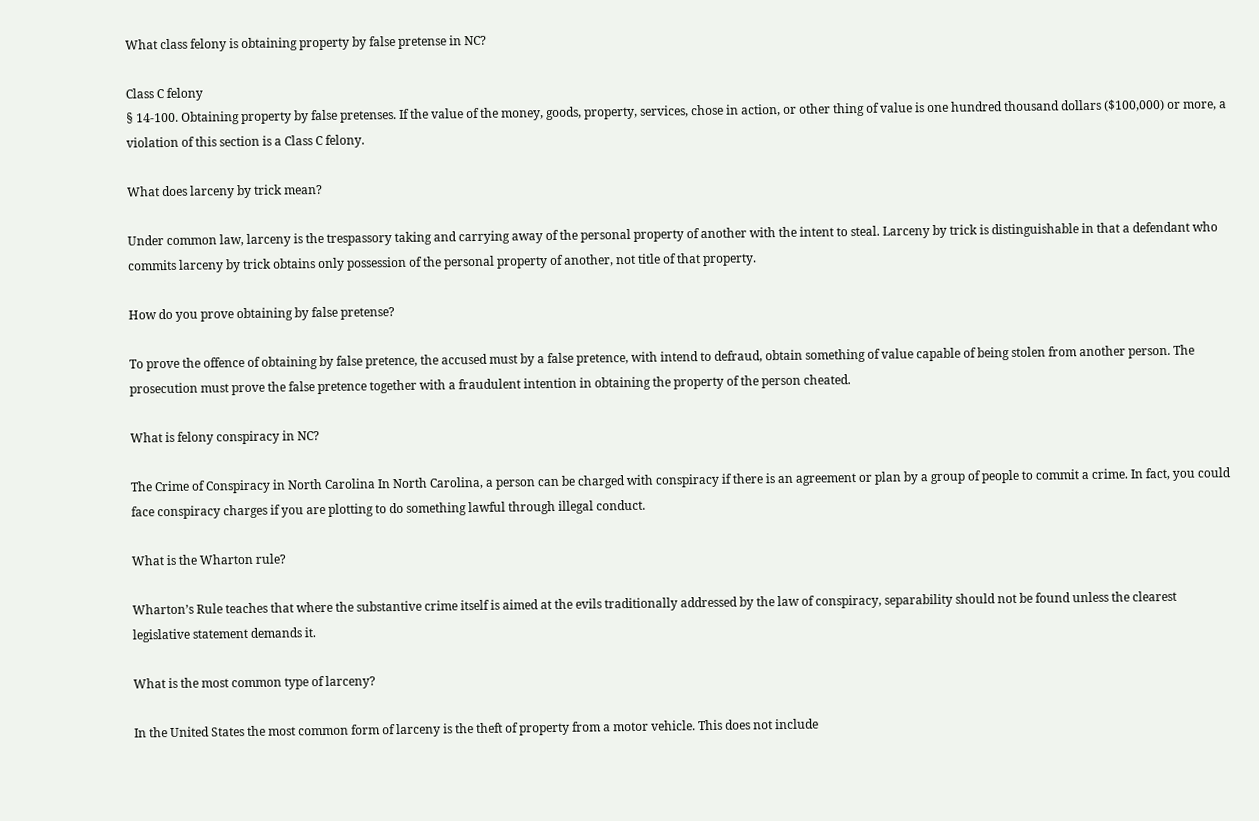What class felony is obtaining property by false pretense in NC?

Class C felony
§ 14-100. Obtaining property by false pretenses. If the value of the money, goods, property, services, chose in action, or other thing of value is one hundred thousand dollars ($100,000) or more, a violation of this section is a Class C felony.

What does larceny by trick mean?

Under common law, larceny is the trespassory taking and carrying away of the personal property of another with the intent to steal. Larceny by trick is distinguishable in that a defendant who commits larceny by trick obtains only possession of the personal property of another, not title of that property.

How do you prove obtaining by false pretense?

To prove the offence of obtaining by false pretence, the accused must by a false pretence, with intend to defraud, obtain something of value capable of being stolen from another person. The prosecution must prove the false pretence together with a fraudulent intention in obtaining the property of the person cheated.

What is felony conspiracy in NC?

The Crime of Conspiracy in North Carolina In North Carolina, a person can be charged with conspiracy if there is an agreement or plan by a group of people to commit a crime. In fact, you could face conspiracy charges if you are plotting to do something lawful through illegal conduct.

What is the Wharton rule?

Wharton’s Rule teaches that where the substantive crime itself is aimed at the evils traditionally addressed by the law of conspiracy, separability should not be found unless the clearest legislative statement demands it.

What is the most common type of larceny?

In the United States the most common form of larceny is the theft of property from a motor vehicle. This does not include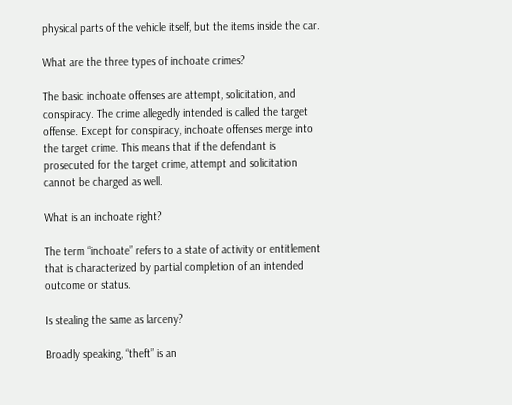physical parts of the vehicle itself, but the items inside the car.

What are the three types of inchoate crimes?

The basic inchoate offenses are attempt, solicitation, and conspiracy. The crime allegedly intended is called the target offense. Except for conspiracy, inchoate offenses merge into the target crime. This means that if the defendant is prosecuted for the target crime, attempt and solicitation cannot be charged as well.

What is an inchoate right?

The term “inchoate” refers to a state of activity or entitlement that is characterized by partial completion of an intended outcome or status.

Is stealing the same as larceny?

Broadly speaking, “theft” is an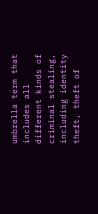umbrella term that includes all different kinds of criminal stealing, including identity theft, theft of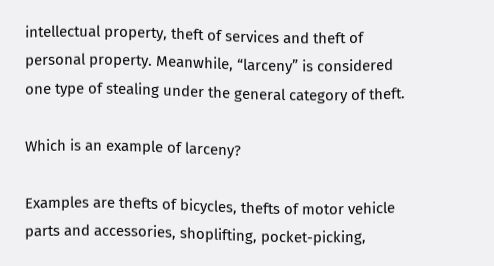intellectual property, theft of services and theft of personal property. Meanwhile, “larceny” is considered one type of stealing under the general category of theft.

Which is an example of larceny?

Examples are thefts of bicycles, thefts of motor vehicle parts and accessories, shoplifting, pocket-picking,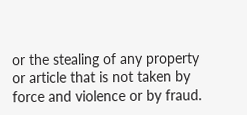or the stealing of any property or article that is not taken by force and violence or by fraud.